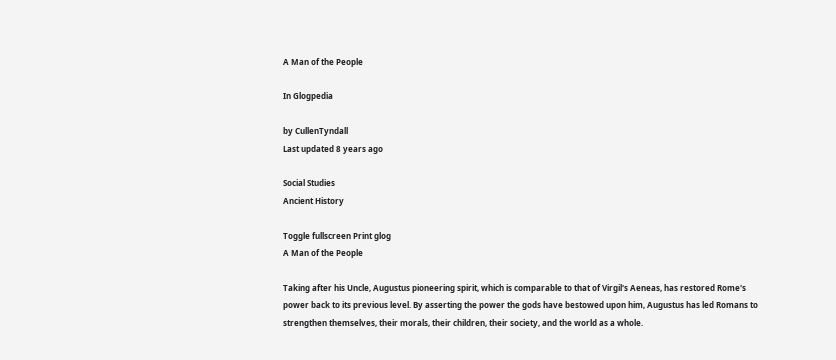A Man of the People

In Glogpedia

by CullenTyndall
Last updated 8 years ago

Social Studies
Ancient History

Toggle fullscreen Print glog
A Man of the People

Taking after his Uncle, Augustus pioneering spirit, which is comparable to that of Virgil's Aeneas, has restored Rome's power back to its previous level. By asserting the power the gods have bestowed upon him, Augustus has led Romans to strengthen themselves, their morals, their children, their society, and the world as a whole.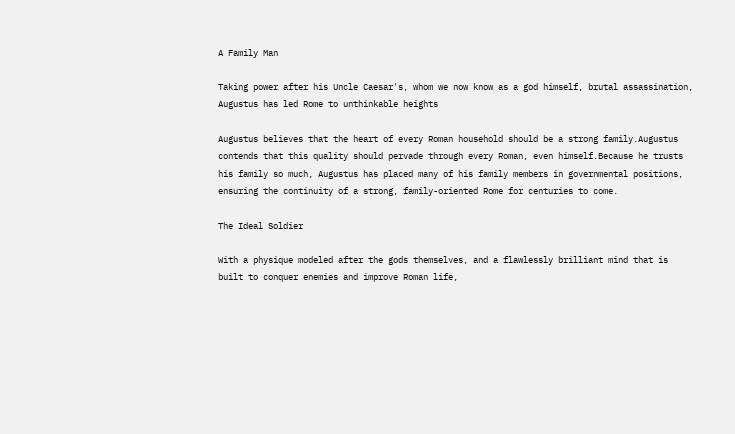A Family Man

Taking power after his Uncle Caesar's, whom we now know as a god himself, brutal assassination, Augustus has led Rome to unthinkable heights

Augustus believes that the heart of every Roman household should be a strong family.Augustus contends that this quality should pervade through every Roman, even himself.Because he trusts his family so much, Augustus has placed many of his family members in governmental positions, ensuring the continuity of a strong, family-oriented Rome for centuries to come.

The Ideal Soldier

With a physique modeled after the gods themselves, and a flawlessly brilliant mind that is built to conquer enemies and improve Roman life,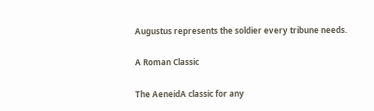Augustus represents the soldier every tribune needs.

A Roman Classic

The AeneidA classic for any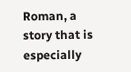Roman, a story that is especially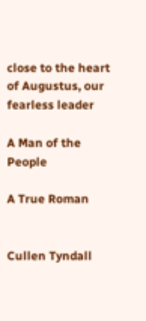close to the heart of Augustus, our fearless leader

A Man of the People

A True Roman


Cullen Tyndall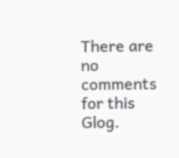There are no comments for this Glog.